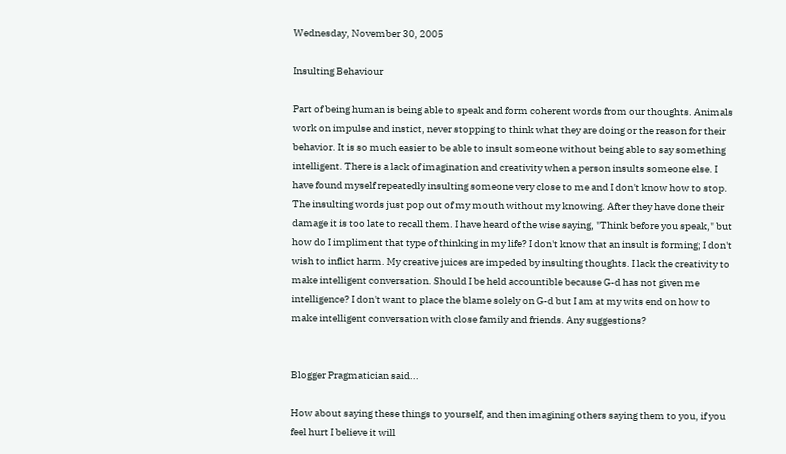Wednesday, November 30, 2005

Insulting Behaviour

Part of being human is being able to speak and form coherent words from our thoughts. Animals work on impulse and instict, never stopping to think what they are doing or the reason for their behavior. It is so much easier to be able to insult someone without being able to say something intelligent. There is a lack of imagination and creativity when a person insults someone else. I have found myself repeatedly insulting someone very close to me and I don't know how to stop. The insulting words just pop out of my mouth without my knowing. After they have done their damage it is too late to recall them. I have heard of the wise saying, "Think before you speak," but how do I impliment that type of thinking in my life? I don't know that an insult is forming; I don't wish to inflict harm. My creative juices are impeded by insulting thoughts. I lack the creativity to make intelligent conversation. Should I be held accountible because G-d has not given me intelligence? I don't want to place the blame solely on G-d but I am at my wits end on how to make intelligent conversation with close family and friends. Any suggestions?


Blogger Pragmatician said...

How about saying these things to yourself, and then imagining others saying them to you, if you feel hurt I believe it will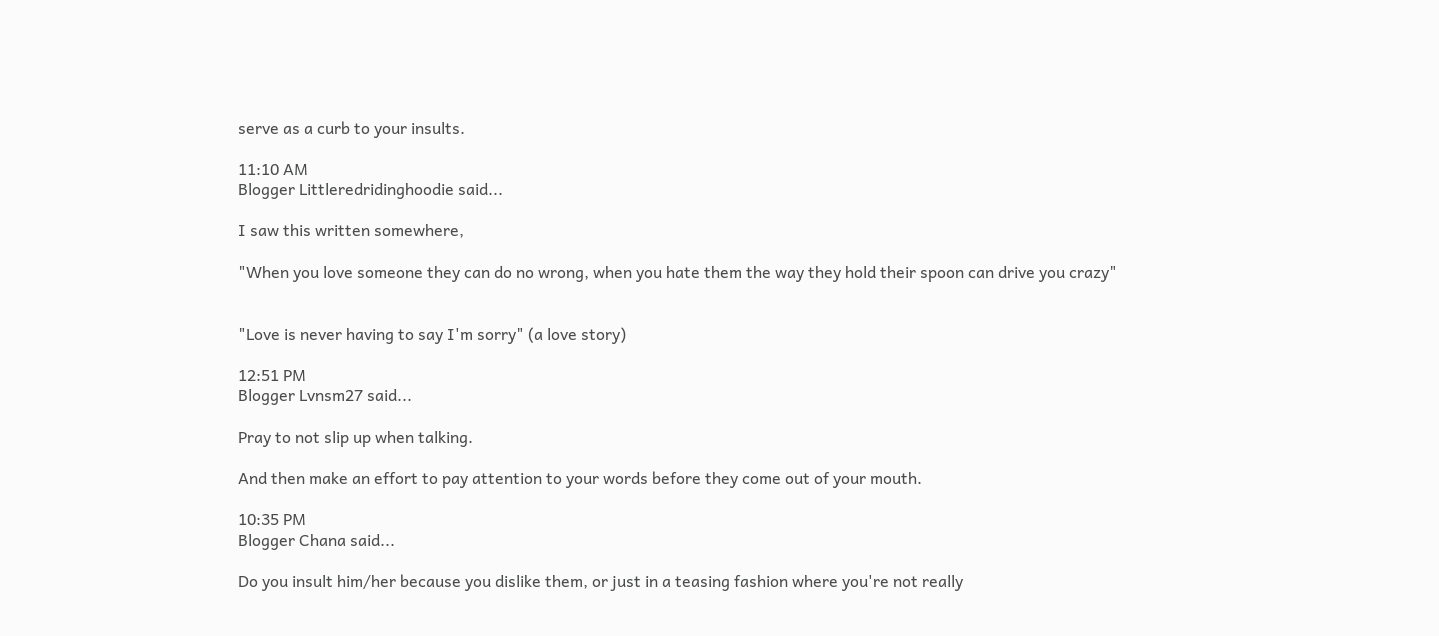serve as a curb to your insults.

11:10 AM
Blogger Littleredridinghoodie said...

I saw this written somewhere,

"When you love someone they can do no wrong, when you hate them the way they hold their spoon can drive you crazy"


"Love is never having to say I'm sorry" (a love story)

12:51 PM
Blogger Lvnsm27 said...

Pray to not slip up when talking.

And then make an effort to pay attention to your words before they come out of your mouth.

10:35 PM
Blogger Chana said...

Do you insult him/her because you dislike them, or just in a teasing fashion where you're not really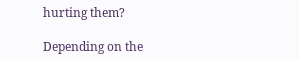hurting them?

Depending on the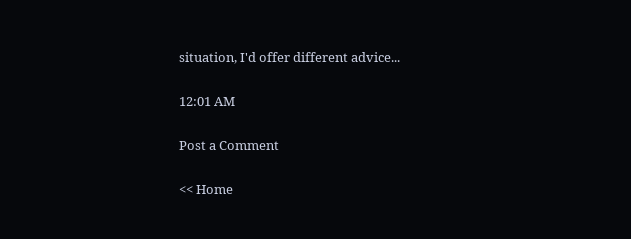situation, I'd offer different advice...

12:01 AM

Post a Comment

<< Home